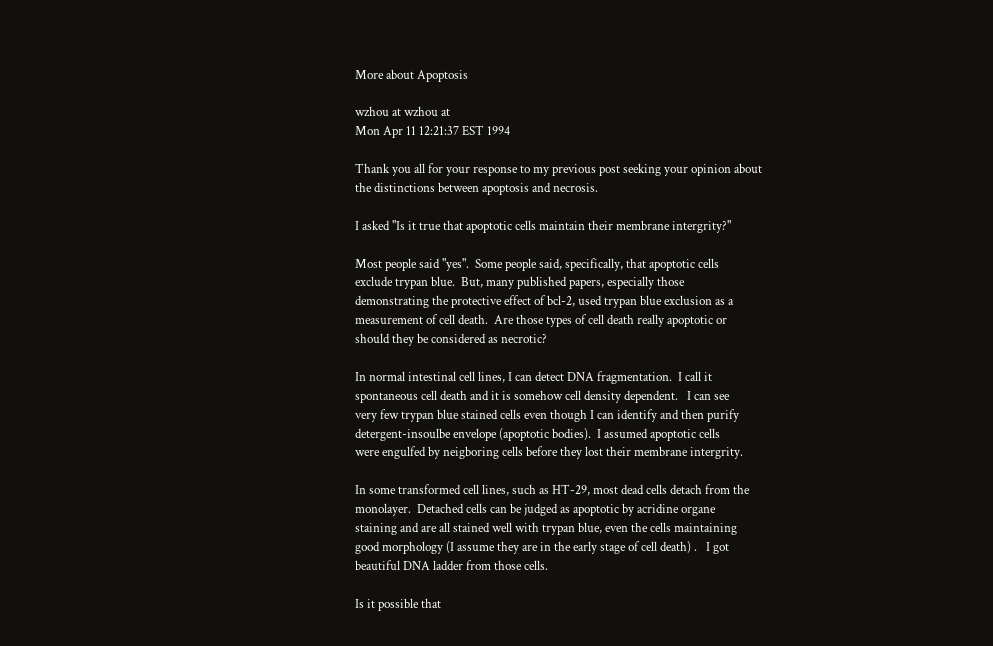More about Apoptosis

wzhou at wzhou at
Mon Apr 11 12:21:37 EST 1994

Thank you all for your response to my previous post seeking your opinion about
the distinctions between apoptosis and necrosis.

I asked "Is it true that apoptotic cells maintain their membrane intergrity?"

Most people said "yes".  Some people said, specifically, that apoptotic cells
exclude trypan blue.  But, many published papers, especially those
demonstrating the protective effect of bcl-2, used trypan blue exclusion as a
measurement of cell death.  Are those types of cell death really apoptotic or
should they be considered as necrotic?

In normal intestinal cell lines, I can detect DNA fragmentation.  I call it
spontaneous cell death and it is somehow cell density dependent.   I can see
very few trypan blue stained cells even though I can identify and then purify
detergent-insoulbe envelope (apoptotic bodies).  I assumed apoptotic cells
were engulfed by neigboring cells before they lost their membrane intergrity.

In some transformed cell lines, such as HT-29, most dead cells detach from the
monolayer.  Detached cells can be judged as apoptotic by acridine organe
staining and are all stained well with trypan blue, even the cells maintaining
good morphology (I assume they are in the early stage of cell death) .   I got
beautiful DNA ladder from those cells.

Is it possible that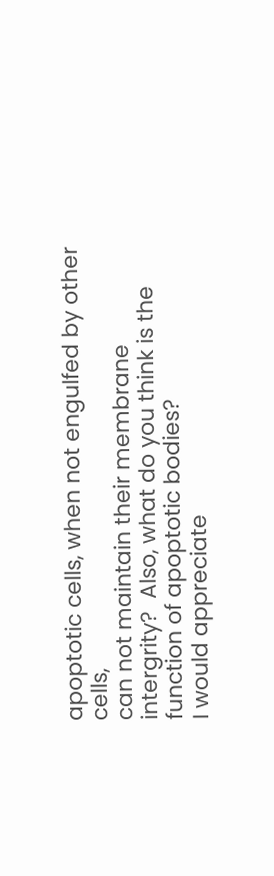apoptotic cells, when not engulfed by other cells,
can not maintain their membrane intergrity?  Also, what do you think is the
function of apoptotic bodies?
I would appreciate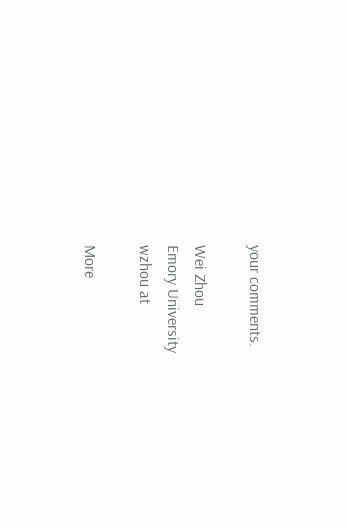your comments.

Wei Zhou
Emory University
wzhou at

More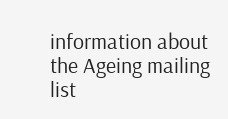information about the Ageing mailing list